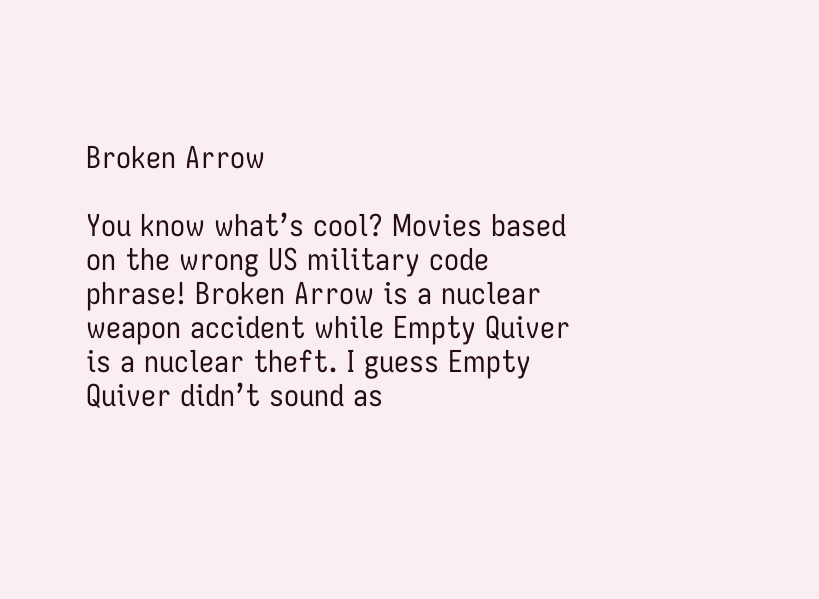Broken Arrow

You know what’s cool? Movies based on the wrong US military code phrase! Broken Arrow is a nuclear weapon accident while Empty Quiver is a nuclear theft. I guess Empty Quiver didn’t sound as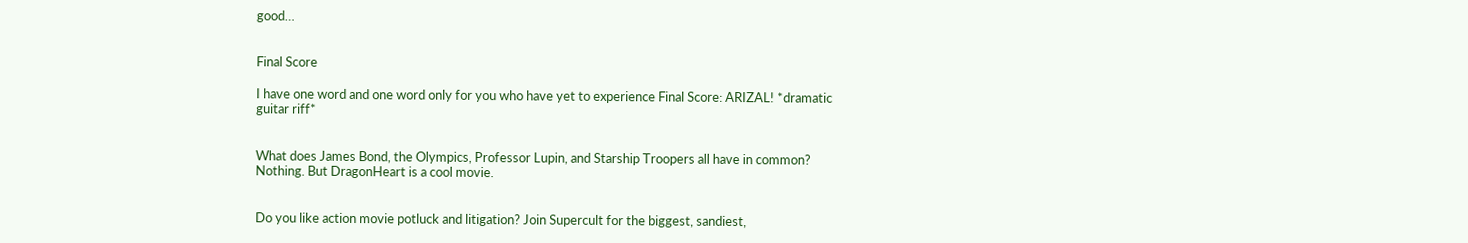good…


Final Score

I have one word and one word only for you who have yet to experience Final Score: ARIZAL! *dramatic guitar riff*


What does James Bond, the Olympics, Professor Lupin, and Starship Troopers all have in common? Nothing. But DragonHeart is a cool movie.


Do you like action movie potluck and litigation? Join Supercult for the biggest, sandiest,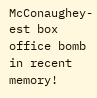McConaughey-est box office bomb in recent memory!